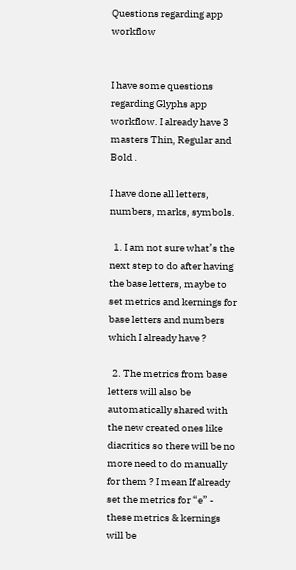Questions regarding app workflow


I have some questions regarding Glyphs app workflow. I already have 3 masters Thin, Regular and Bold .

I have done all letters, numbers, marks, symbols.

  1. I am not sure what’s the next step to do after having the base letters, maybe to set metrics and kernings for base letters and numbers which I already have ?

  2. The metrics from base letters will also be automatically shared with the new created ones like diacritics so there will be no more need to do manually for them ? I mean If already set the metrics for “e” - these metrics & kernings will be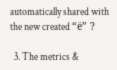automatically shared with the new created “ë” ?

  3. The metrics &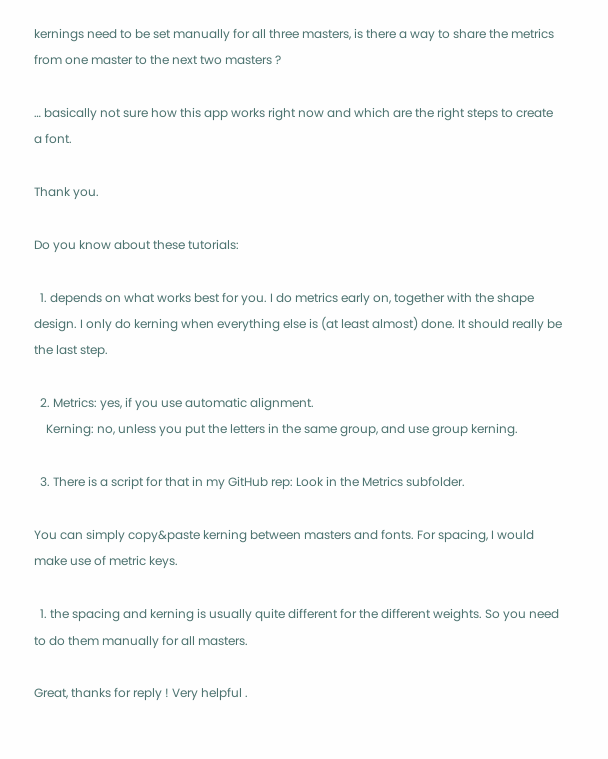kernings need to be set manually for all three masters, is there a way to share the metrics from one master to the next two masters ?

… basically not sure how this app works right now and which are the right steps to create a font.

Thank you.

Do you know about these tutorials:

  1. depends on what works best for you. I do metrics early on, together with the shape design. I only do kerning when everything else is (at least almost) done. It should really be the last step.

  2. Metrics: yes, if you use automatic alignment.
    Kerning: no, unless you put the letters in the same group, and use group kerning.

  3. There is a script for that in my GitHub rep: Look in the Metrics subfolder.

You can simply copy&paste kerning between masters and fonts. For spacing, I would make use of metric keys.

  1. the spacing and kerning is usually quite different for the different weights. So you need to do them manually for all masters.

Great, thanks for reply ! Very helpful .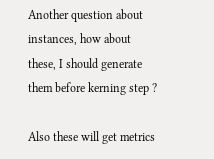Another question about instances, how about these, I should generate them before kerning step ?

Also these will get metrics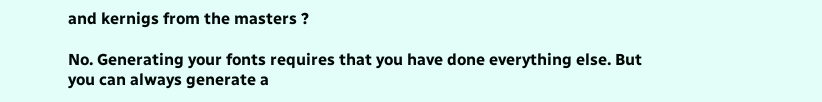and kernigs from the masters ?

No. Generating your fonts requires that you have done everything else. But you can always generate a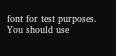font for test purposes. You should use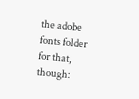the adobe fonts folder for that, though: